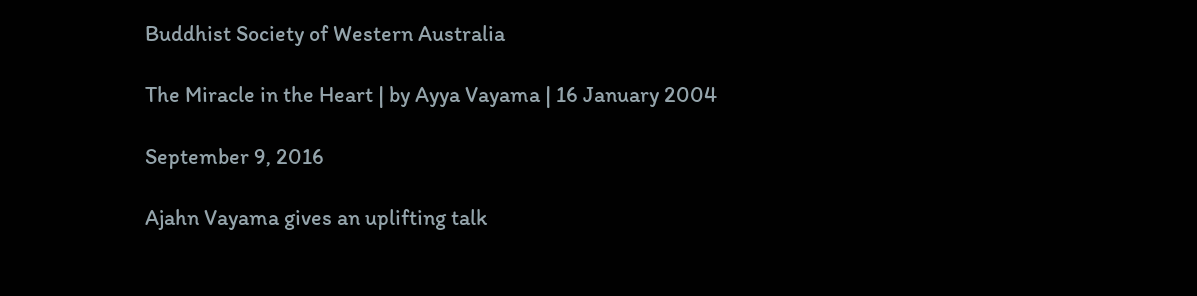Buddhist Society of Western Australia

The Miracle in the Heart | by Ayya Vayama | 16 January 2004

September 9, 2016

Ajahn Vayama gives an uplifting talk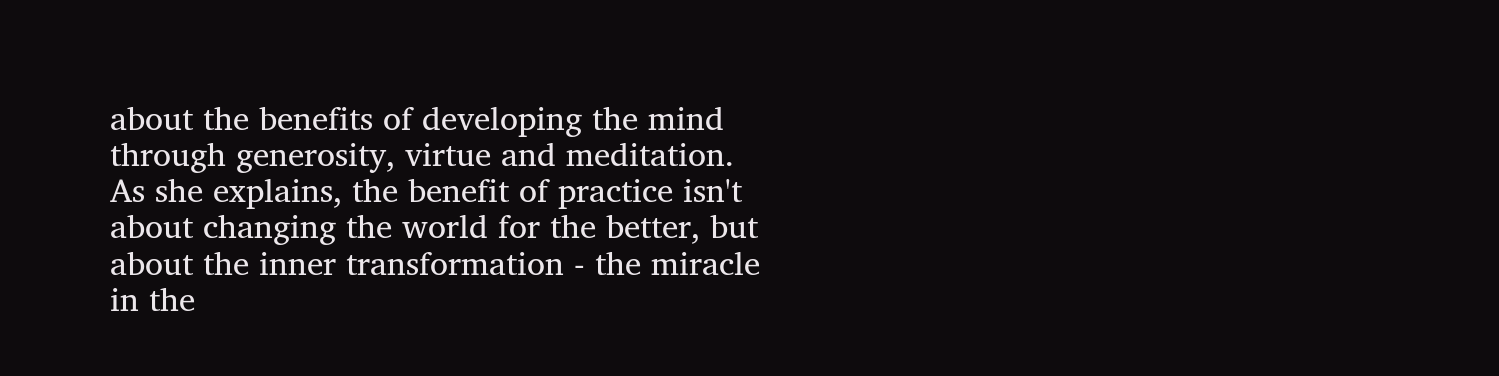about the benefits of developing the mind through generosity, virtue and meditation. As she explains, the benefit of practice isn't about changing the world for the better, but about the inner transformation - the miracle in the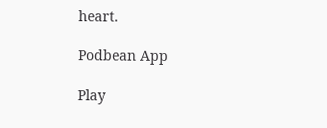heart.

Podbean App

Play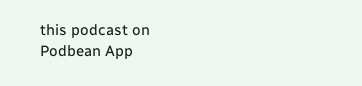this podcast on Podbean App